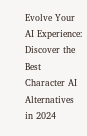Evolve Your AI Experience: Discover the Best Character AI Alternatives in 2024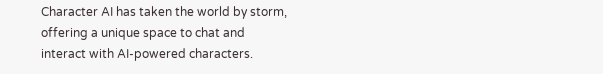Character AI has taken the world by storm, offering a unique space to chat and interact with AI-powered characters.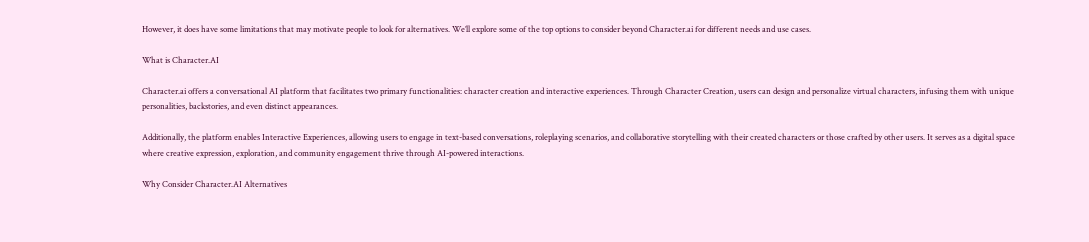However, it does have some limitations that may motivate people to look for alternatives. We’ll explore some of the top options to consider beyond Character.ai for different needs and use cases.

What is Character.AI

Character.ai offers a conversational AI platform that facilitates two primary functionalities: character creation and interactive experiences. Through Character Creation, users can design and personalize virtual characters, infusing them with unique personalities, backstories, and even distinct appearances.

Additionally, the platform enables Interactive Experiences, allowing users to engage in text-based conversations, roleplaying scenarios, and collaborative storytelling with their created characters or those crafted by other users. It serves as a digital space where creative expression, exploration, and community engagement thrive through AI-powered interactions.

Why Consider Character.AI Alternatives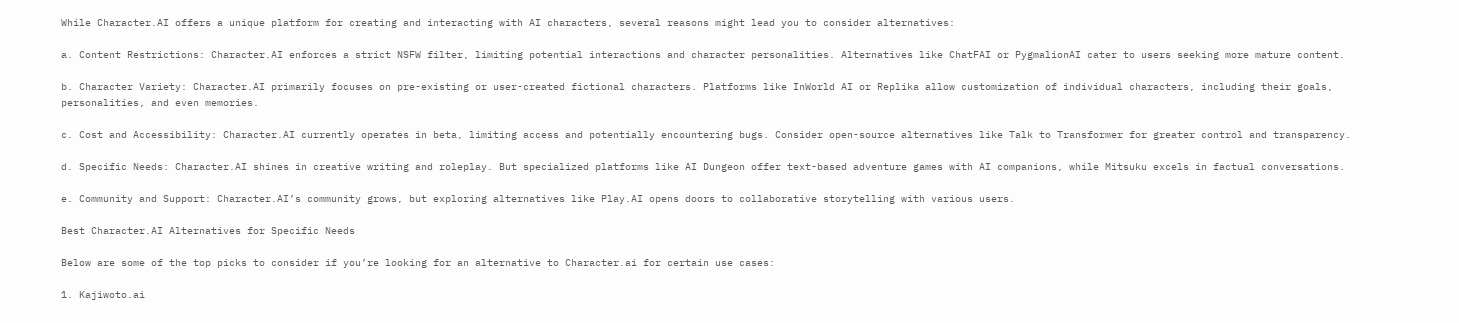While Character.AI offers a unique platform for creating and interacting with AI characters, several reasons might lead you to consider alternatives:

a. Content Restrictions: Character.AI enforces a strict NSFW filter, limiting potential interactions and character personalities. Alternatives like ChatFAI or PygmalionAI cater to users seeking more mature content.

b. Character Variety: Character.AI primarily focuses on pre-existing or user-created fictional characters. Platforms like InWorld AI or Replika allow customization of individual characters, including their goals, personalities, and even memories.

c. Cost and Accessibility: Character.AI currently operates in beta, limiting access and potentially encountering bugs. Consider open-source alternatives like Talk to Transformer for greater control and transparency.

d. Specific Needs: Character.AI shines in creative writing and roleplay. But specialized platforms like AI Dungeon offer text-based adventure games with AI companions, while Mitsuku excels in factual conversations.

e. Community and Support: Character.AI’s community grows, but exploring alternatives like Play.AI opens doors to collaborative storytelling with various users.

Best Character.AI Alternatives for Specific Needs

Below are some of the top picks to consider if you’re looking for an alternative to Character.ai for certain use cases:

1. Kajiwoto.ai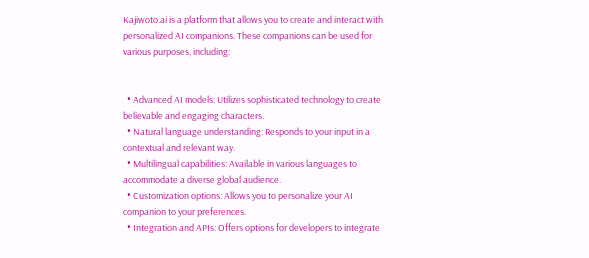Kajiwoto.ai is a platform that allows you to create and interact with personalized AI companions. These companions can be used for various purposes, including:


  • Advanced AI models: Utilizes sophisticated technology to create believable and engaging characters.
  • Natural language understanding: Responds to your input in a contextual and relevant way.
  • Multilingual capabilities: Available in various languages to accommodate a diverse global audience.
  • Customization options: Allows you to personalize your AI companion to your preferences.
  • Integration and APIs: Offers options for developers to integrate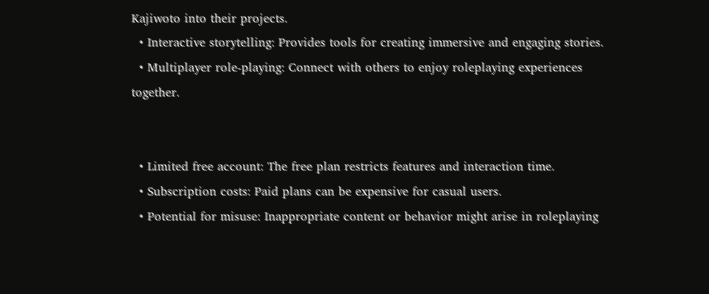Kajiwoto into their projects.
  • Interactive storytelling: Provides tools for creating immersive and engaging stories.
  • Multiplayer role-playing: Connect with others to enjoy roleplaying experiences together.


  • Limited free account: The free plan restricts features and interaction time.
  • Subscription costs: Paid plans can be expensive for casual users.
  • Potential for misuse: Inappropriate content or behavior might arise in roleplaying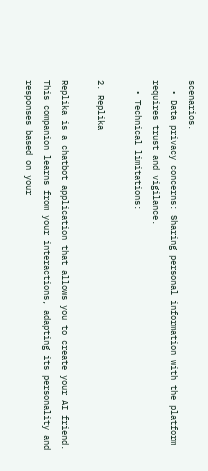scenarios.
  • Data privacy concerns: Sharing personal information with the platform requires trust and vigilance.
  • Technical limitations:

2. Replika

Replika is a chatbot application that allows you to create your AI friend. This companion learns from your interactions, adapting its personality and responses based on your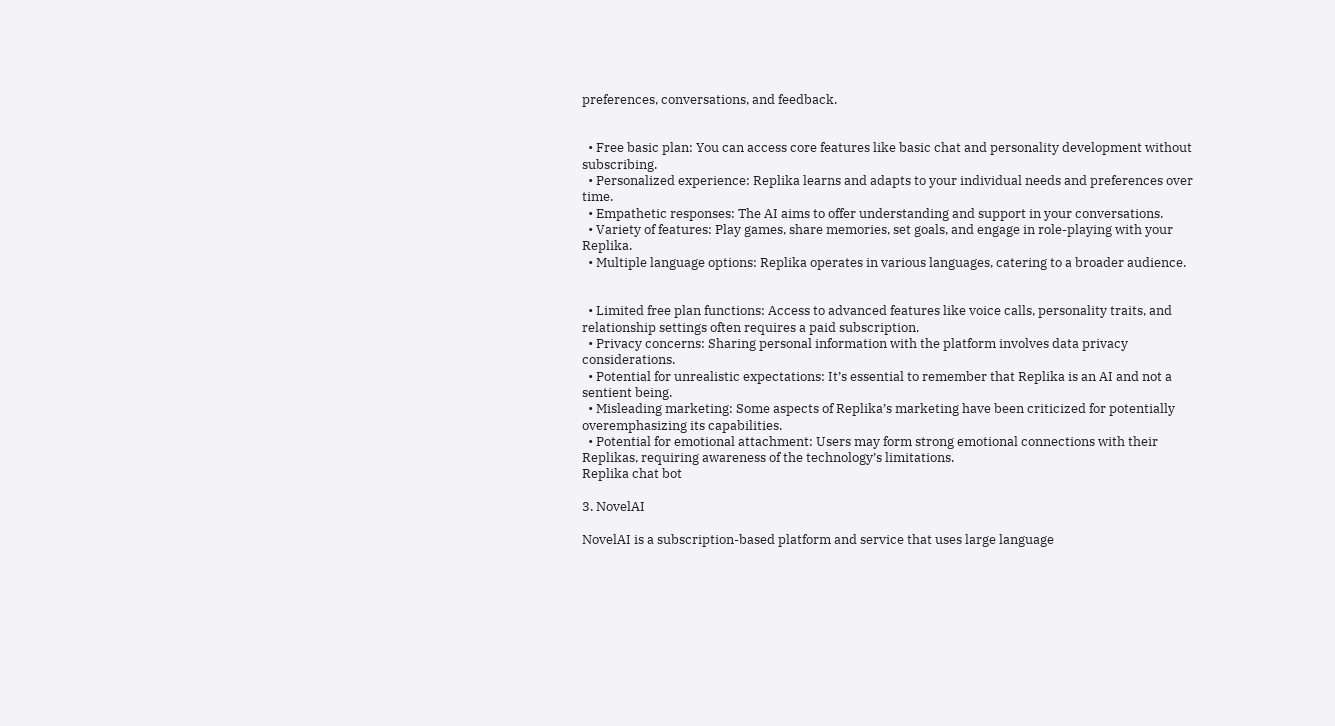preferences, conversations, and feedback.


  • Free basic plan: You can access core features like basic chat and personality development without subscribing.
  • Personalized experience: Replika learns and adapts to your individual needs and preferences over time.
  • Empathetic responses: The AI aims to offer understanding and support in your conversations.
  • Variety of features: Play games, share memories, set goals, and engage in role-playing with your Replika.
  • Multiple language options: Replika operates in various languages, catering to a broader audience.


  • Limited free plan functions: Access to advanced features like voice calls, personality traits, and relationship settings often requires a paid subscription.
  • Privacy concerns: Sharing personal information with the platform involves data privacy considerations.
  • Potential for unrealistic expectations: It’s essential to remember that Replika is an AI and not a sentient being.
  • Misleading marketing: Some aspects of Replika’s marketing have been criticized for potentially overemphasizing its capabilities.
  • Potential for emotional attachment: Users may form strong emotional connections with their Replikas, requiring awareness of the technology’s limitations.
Replika chat bot

3. NovelAI

NovelAI is a subscription-based platform and service that uses large language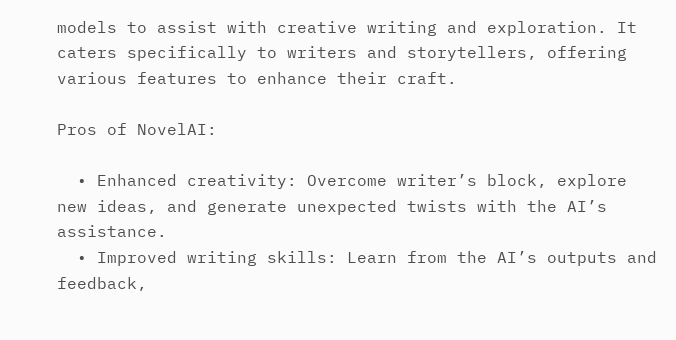models to assist with creative writing and exploration. It caters specifically to writers and storytellers, offering various features to enhance their craft.

Pros of NovelAI:

  • Enhanced creativity: Overcome writer’s block, explore new ideas, and generate unexpected twists with the AI’s assistance.
  • Improved writing skills: Learn from the AI’s outputs and feedback,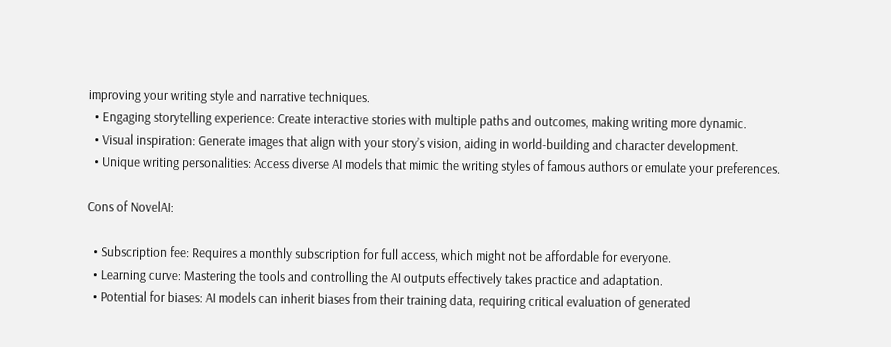improving your writing style and narrative techniques.
  • Engaging storytelling experience: Create interactive stories with multiple paths and outcomes, making writing more dynamic.
  • Visual inspiration: Generate images that align with your story’s vision, aiding in world-building and character development.
  • Unique writing personalities: Access diverse AI models that mimic the writing styles of famous authors or emulate your preferences.

Cons of NovelAI:

  • Subscription fee: Requires a monthly subscription for full access, which might not be affordable for everyone.
  • Learning curve: Mastering the tools and controlling the AI outputs effectively takes practice and adaptation.
  • Potential for biases: AI models can inherit biases from their training data, requiring critical evaluation of generated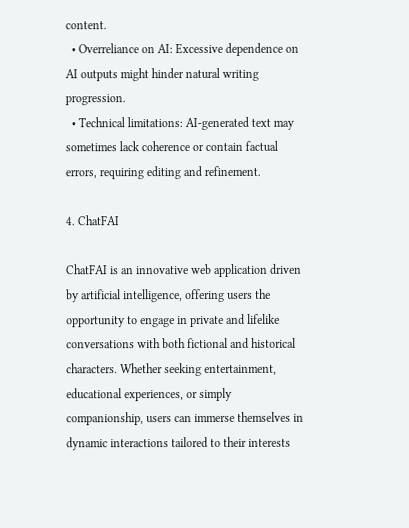content.
  • Overreliance on AI: Excessive dependence on AI outputs might hinder natural writing progression.
  • Technical limitations: AI-generated text may sometimes lack coherence or contain factual errors, requiring editing and refinement.

4. ChatFAI

ChatFAI is an innovative web application driven by artificial intelligence, offering users the opportunity to engage in private and lifelike conversations with both fictional and historical characters. Whether seeking entertainment, educational experiences, or simply companionship, users can immerse themselves in dynamic interactions tailored to their interests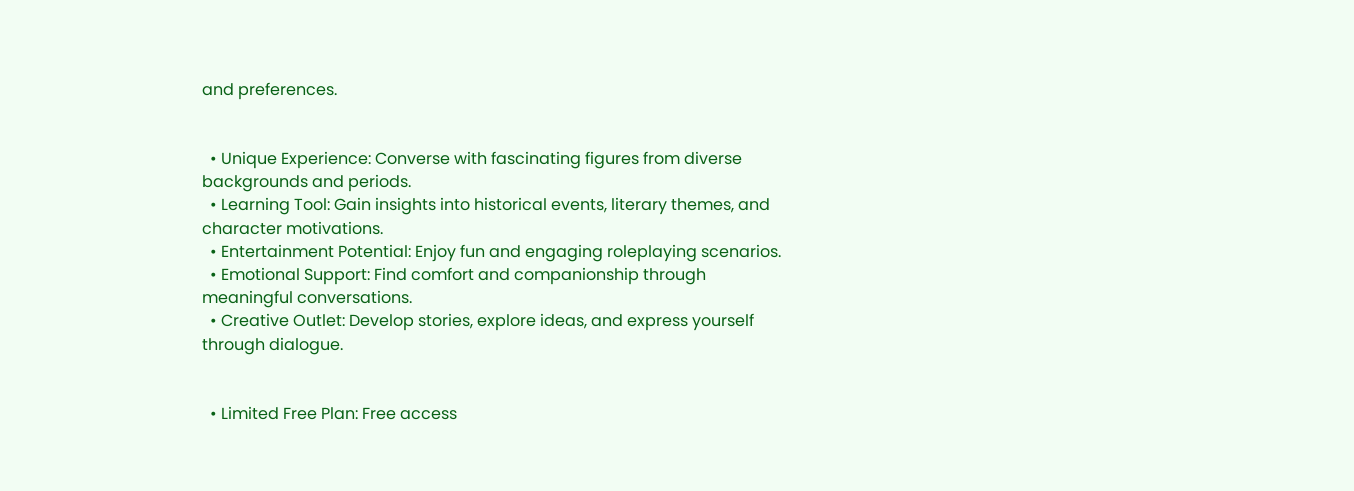and preferences.


  • Unique Experience: Converse with fascinating figures from diverse backgrounds and periods.
  • Learning Tool: Gain insights into historical events, literary themes, and character motivations.
  • Entertainment Potential: Enjoy fun and engaging roleplaying scenarios.
  • Emotional Support: Find comfort and companionship through meaningful conversations.
  • Creative Outlet: Develop stories, explore ideas, and express yourself through dialogue.


  • Limited Free Plan: Free access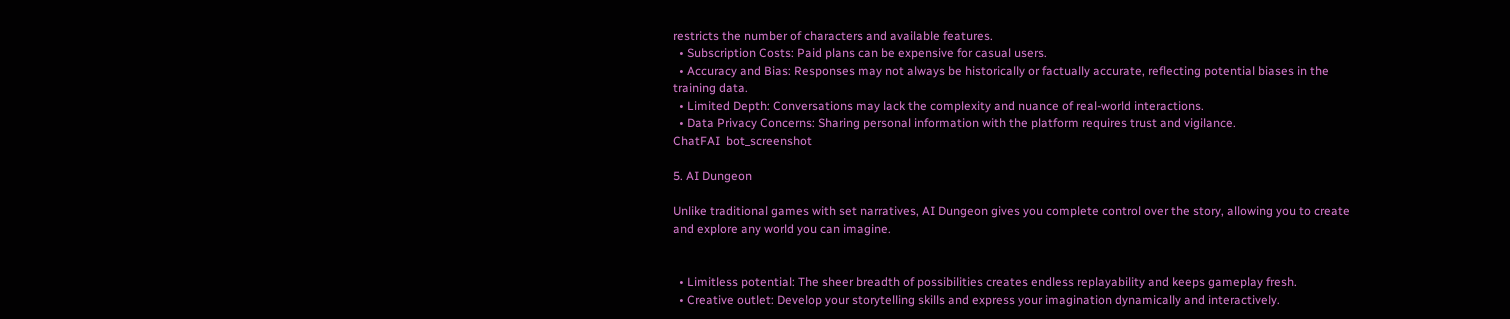restricts the number of characters and available features.
  • Subscription Costs: Paid plans can be expensive for casual users.
  • Accuracy and Bias: Responses may not always be historically or factually accurate, reflecting potential biases in the training data.
  • Limited Depth: Conversations may lack the complexity and nuance of real-world interactions.
  • Data Privacy Concerns: Sharing personal information with the platform requires trust and vigilance.
ChatFAI  bot_screenshot

5. AI Dungeon

Unlike traditional games with set narratives, AI Dungeon gives you complete control over the story, allowing you to create and explore any world you can imagine.


  • Limitless potential: The sheer breadth of possibilities creates endless replayability and keeps gameplay fresh.
  • Creative outlet: Develop your storytelling skills and express your imagination dynamically and interactively.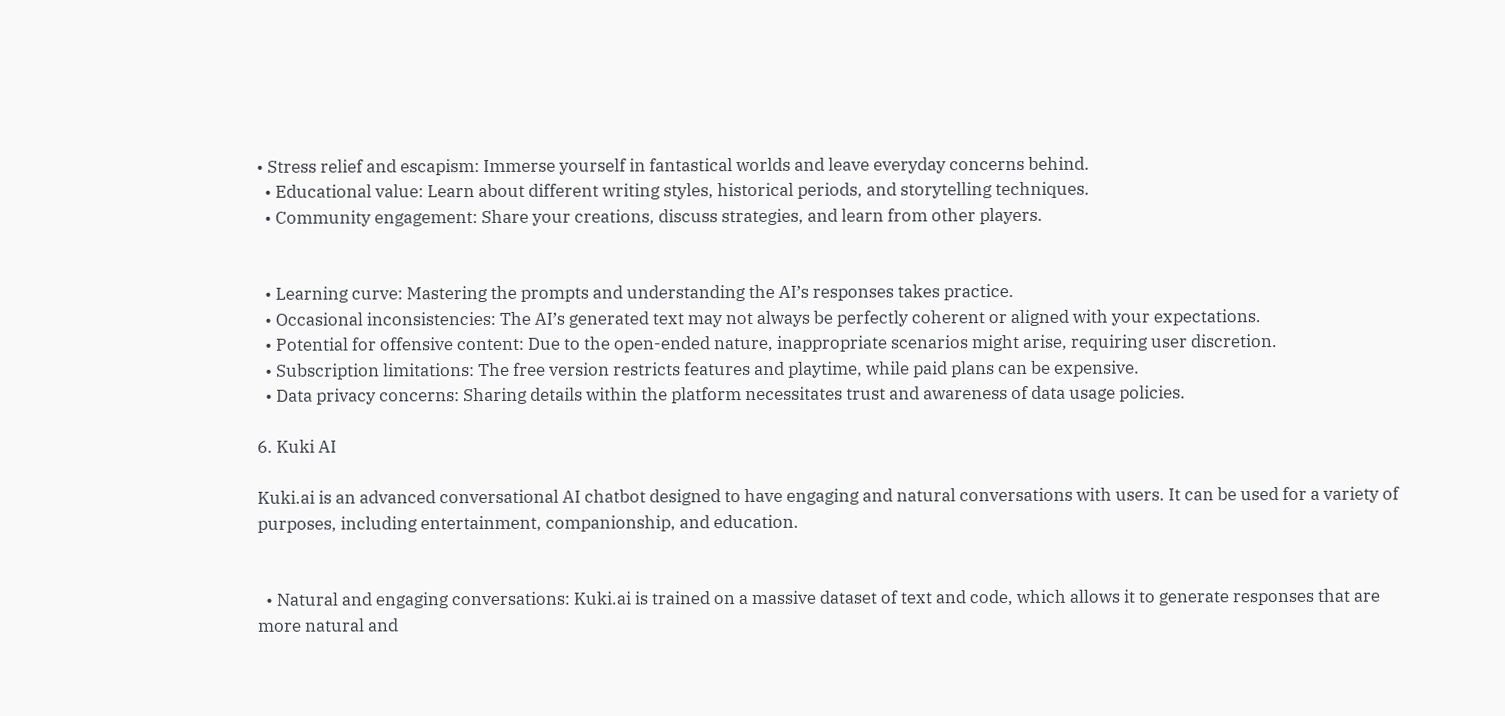• Stress relief and escapism: Immerse yourself in fantastical worlds and leave everyday concerns behind.
  • Educational value: Learn about different writing styles, historical periods, and storytelling techniques.
  • Community engagement: Share your creations, discuss strategies, and learn from other players.


  • Learning curve: Mastering the prompts and understanding the AI’s responses takes practice.
  • Occasional inconsistencies: The AI’s generated text may not always be perfectly coherent or aligned with your expectations.
  • Potential for offensive content: Due to the open-ended nature, inappropriate scenarios might arise, requiring user discretion.
  • Subscription limitations: The free version restricts features and playtime, while paid plans can be expensive.
  • Data privacy concerns: Sharing details within the platform necessitates trust and awareness of data usage policies.

6. Kuki AI

Kuki.ai is an advanced conversational AI chatbot designed to have engaging and natural conversations with users. It can be used for a variety of purposes, including entertainment, companionship, and education.


  • Natural and engaging conversations: Kuki.ai is trained on a massive dataset of text and code, which allows it to generate responses that are more natural and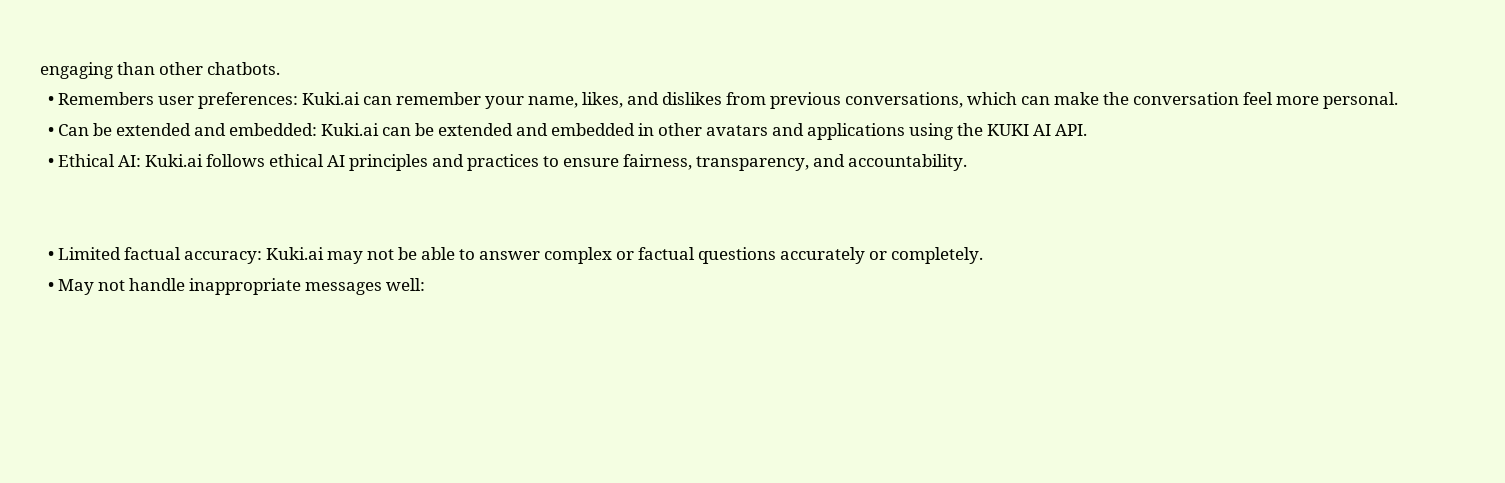engaging than other chatbots.
  • Remembers user preferences: Kuki.ai can remember your name, likes, and dislikes from previous conversations, which can make the conversation feel more personal.
  • Can be extended and embedded: Kuki.ai can be extended and embedded in other avatars and applications using the KUKI AI API.
  • Ethical AI: Kuki.ai follows ethical AI principles and practices to ensure fairness, transparency, and accountability.


  • Limited factual accuracy: Kuki.ai may not be able to answer complex or factual questions accurately or completely.
  • May not handle inappropriate messages well: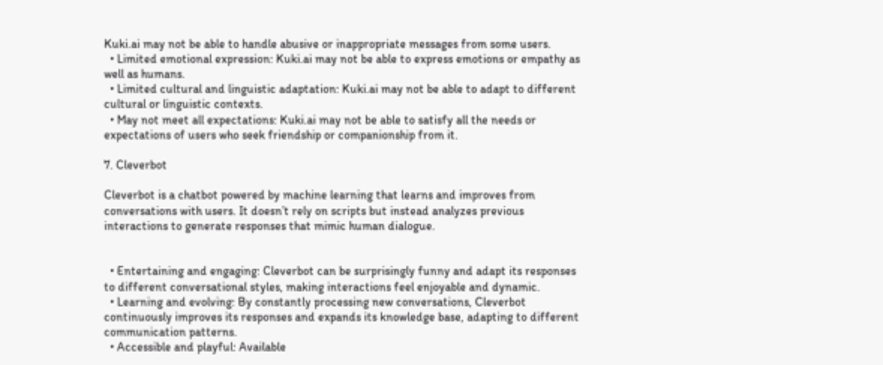Kuki.ai may not be able to handle abusive or inappropriate messages from some users.
  • Limited emotional expression: Kuki.ai may not be able to express emotions or empathy as well as humans.
  • Limited cultural and linguistic adaptation: Kuki.ai may not be able to adapt to different cultural or linguistic contexts.
  • May not meet all expectations: Kuki.ai may not be able to satisfy all the needs or expectations of users who seek friendship or companionship from it.

7. Cleverbot

Cleverbot is a chatbot powered by machine learning that learns and improves from conversations with users. It doesn’t rely on scripts but instead analyzes previous interactions to generate responses that mimic human dialogue.


  • Entertaining and engaging: Cleverbot can be surprisingly funny and adapt its responses to different conversational styles, making interactions feel enjoyable and dynamic.
  • Learning and evolving: By constantly processing new conversations, Cleverbot continuously improves its responses and expands its knowledge base, adapting to different communication patterns.
  • Accessible and playful: Available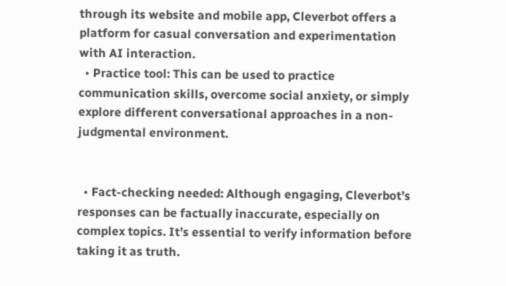through its website and mobile app, Cleverbot offers a platform for casual conversation and experimentation with AI interaction.
  • Practice tool: This can be used to practice communication skills, overcome social anxiety, or simply explore different conversational approaches in a non-judgmental environment.


  • Fact-checking needed: Although engaging, Cleverbot’s responses can be factually inaccurate, especially on complex topics. It’s essential to verify information before taking it as truth.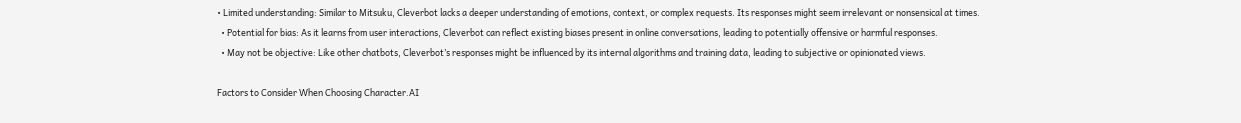• Limited understanding: Similar to Mitsuku, Cleverbot lacks a deeper understanding of emotions, context, or complex requests. Its responses might seem irrelevant or nonsensical at times.
  • Potential for bias: As it learns from user interactions, Cleverbot can reflect existing biases present in online conversations, leading to potentially offensive or harmful responses.
  • May not be objective: Like other chatbots, Cleverbot’s responses might be influenced by its internal algorithms and training data, leading to subjective or opinionated views.

Factors to Consider When Choosing Character.AI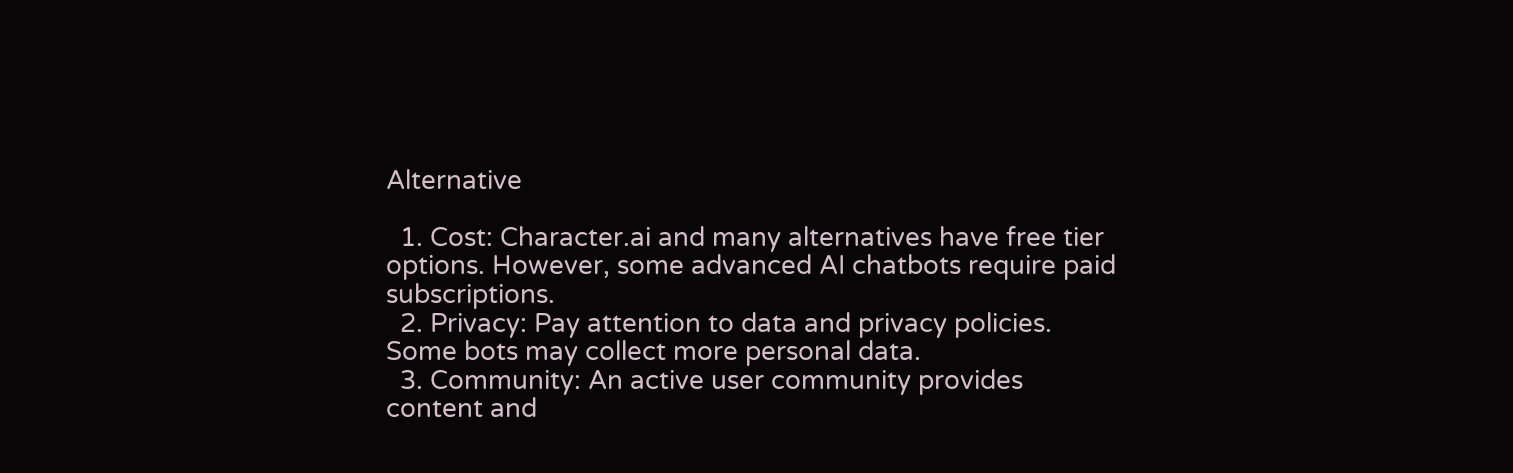Alternative

  1. Cost: Character.ai and many alternatives have free tier options. However, some advanced AI chatbots require paid subscriptions.
  2. Privacy: Pay attention to data and privacy policies. Some bots may collect more personal data.
  3. Community: An active user community provides content and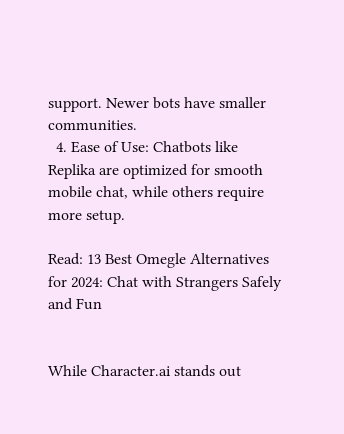support. Newer bots have smaller communities.
  4. Ease of Use: Chatbots like Replika are optimized for smooth mobile chat, while others require more setup.

Read: 13 Best Omegle Alternatives for 2024: Chat with Strangers Safely and Fun


While Character.ai stands out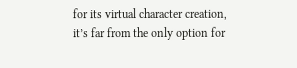for its virtual character creation, it’s far from the only option for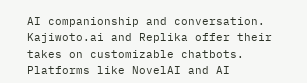AI companionship and conversation. Kajiwoto.ai and Replika offer their takes on customizable chatbots. Platforms like NovelAI and AI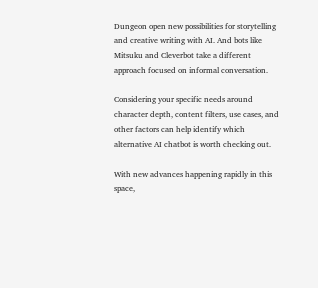Dungeon open new possibilities for storytelling and creative writing with AI. And bots like Mitsuku and Cleverbot take a different approach focused on informal conversation.

Considering your specific needs around character depth, content filters, use cases, and other factors can help identify which alternative AI chatbot is worth checking out.

With new advances happening rapidly in this space,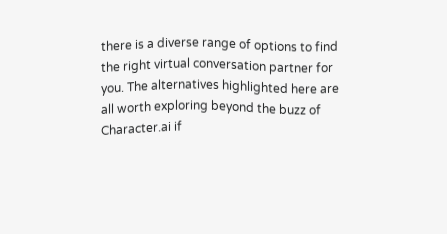there is a diverse range of options to find the right virtual conversation partner for you. The alternatives highlighted here are all worth exploring beyond the buzz of Character.ai if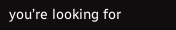you’re looking for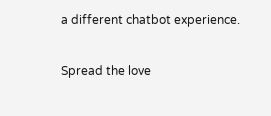a different chatbot experience.

Spread the love